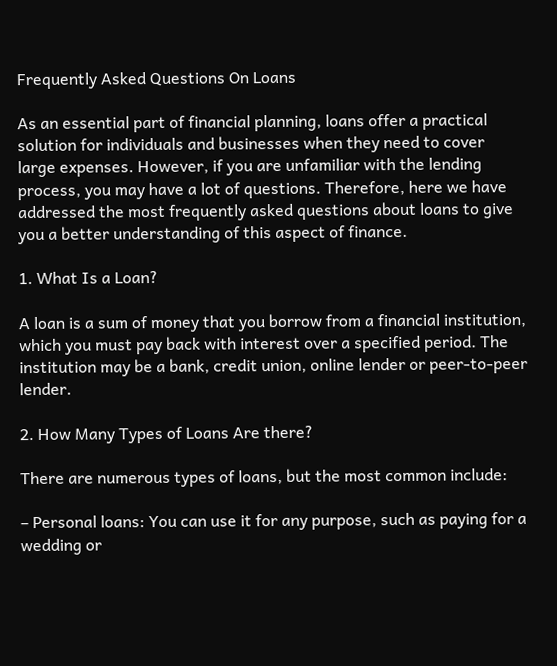Frequently Asked Questions On Loans

As an essential part of financial planning, loans offer a practical solution for individuals and businesses when they need to cover large expenses. However, if you are unfamiliar with the lending process, you may have a lot of questions. Therefore, here we have addressed the most frequently asked questions about loans to give you a better understanding of this aspect of finance.

1. What Is a Loan?

A loan is a sum of money that you borrow from a financial institution, which you must pay back with interest over a specified period. The institution may be a bank, credit union, online lender or peer-to-peer lender.

2. How Many Types of Loans Are there?

There are numerous types of loans, but the most common include:

– Personal loans: You can use it for any purpose, such as paying for a wedding or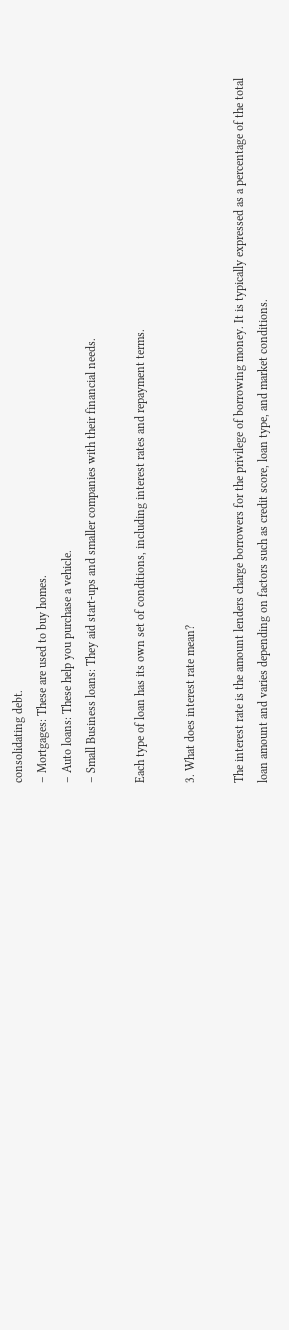consolidating debt.
– Mortgages: These are used to buy homes.
– Auto loans: These help you purchase a vehicle.
– Small Business loans: They aid start-ups and smaller companies with their financial needs.

Each type of loan has its own set of conditions, including interest rates and repayment terms.

3. What does interest rate mean?

The interest rate is the amount lenders charge borrowers for the privilege of borrowing money. It is typically expressed as a percentage of the total loan amount and varies depending on factors such as credit score, loan type, and market conditions.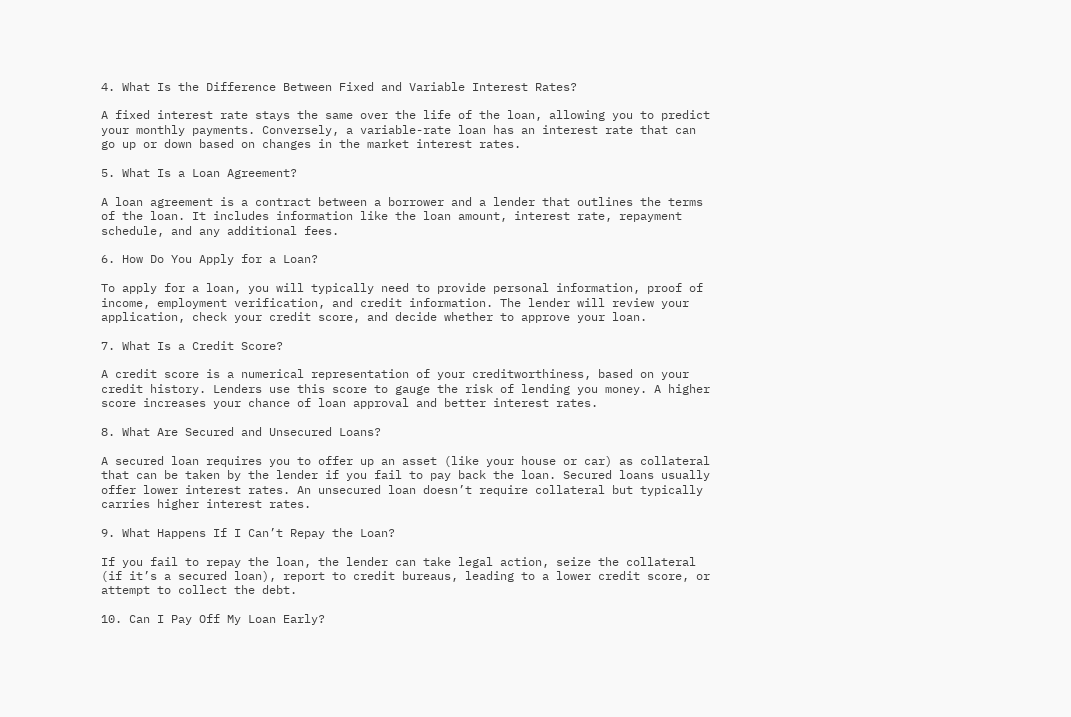4. What Is the Difference Between Fixed and Variable Interest Rates?

A fixed interest rate stays the same over the life of the loan, allowing you to predict your monthly payments. Conversely, a variable-rate loan has an interest rate that can go up or down based on changes in the market interest rates.

5. What Is a Loan Agreement?

A loan agreement is a contract between a borrower and a lender that outlines the terms of the loan. It includes information like the loan amount, interest rate, repayment schedule, and any additional fees.

6. How Do You Apply for a Loan?

To apply for a loan, you will typically need to provide personal information, proof of income, employment verification, and credit information. The lender will review your application, check your credit score, and decide whether to approve your loan.

7. What Is a Credit Score?

A credit score is a numerical representation of your creditworthiness, based on your credit history. Lenders use this score to gauge the risk of lending you money. A higher score increases your chance of loan approval and better interest rates.

8. What Are Secured and Unsecured Loans?

A secured loan requires you to offer up an asset (like your house or car) as collateral that can be taken by the lender if you fail to pay back the loan. Secured loans usually offer lower interest rates. An unsecured loan doesn’t require collateral but typically carries higher interest rates.

9. What Happens If I Can’t Repay the Loan?

If you fail to repay the loan, the lender can take legal action, seize the collateral (if it’s a secured loan), report to credit bureaus, leading to a lower credit score, or attempt to collect the debt.

10. Can I Pay Off My Loan Early?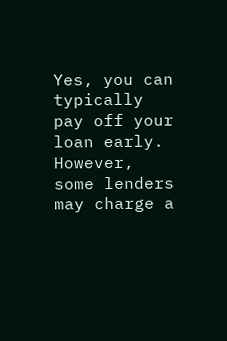Yes, you can typically pay off your loan early. However, some lenders may charge a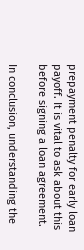prepayment penalty for early loan payoff. It is vital to ask about this before signing a loan agreement.

In conclusion, understanding the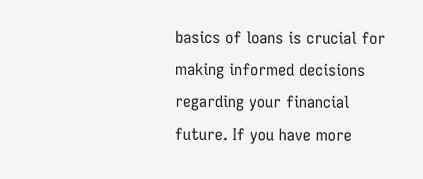basics of loans is crucial for making informed decisions regarding your financial future. If you have more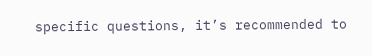specific questions, it’s recommended to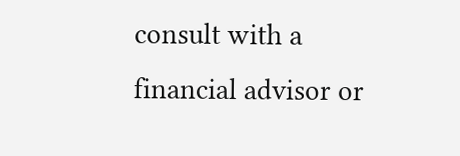consult with a financial advisor or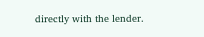directly with the lender.